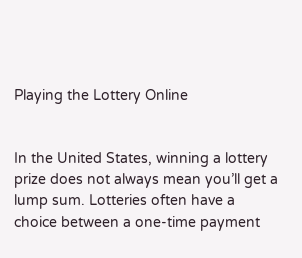Playing the Lottery Online


In the United States, winning a lottery prize does not always mean you’ll get a lump sum. Lotteries often have a choice between a one-time payment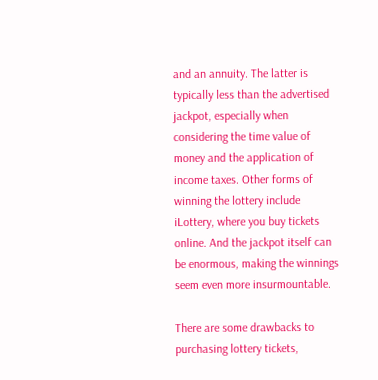and an annuity. The latter is typically less than the advertised jackpot, especially when considering the time value of money and the application of income taxes. Other forms of winning the lottery include iLottery, where you buy tickets online. And the jackpot itself can be enormous, making the winnings seem even more insurmountable.

There are some drawbacks to purchasing lottery tickets,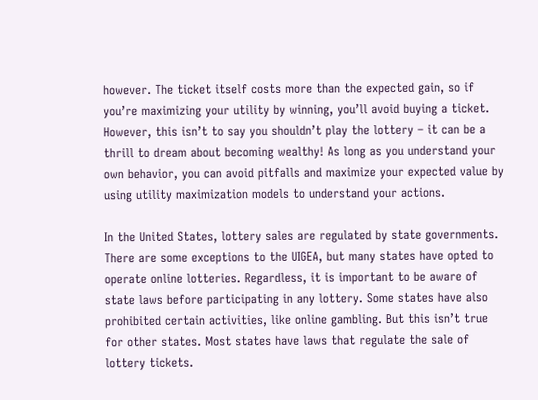however. The ticket itself costs more than the expected gain, so if you’re maximizing your utility by winning, you’ll avoid buying a ticket. However, this isn’t to say you shouldn’t play the lottery – it can be a thrill to dream about becoming wealthy! As long as you understand your own behavior, you can avoid pitfalls and maximize your expected value by using utility maximization models to understand your actions.

In the United States, lottery sales are regulated by state governments. There are some exceptions to the UIGEA, but many states have opted to operate online lotteries. Regardless, it is important to be aware of state laws before participating in any lottery. Some states have also prohibited certain activities, like online gambling. But this isn’t true for other states. Most states have laws that regulate the sale of lottery tickets.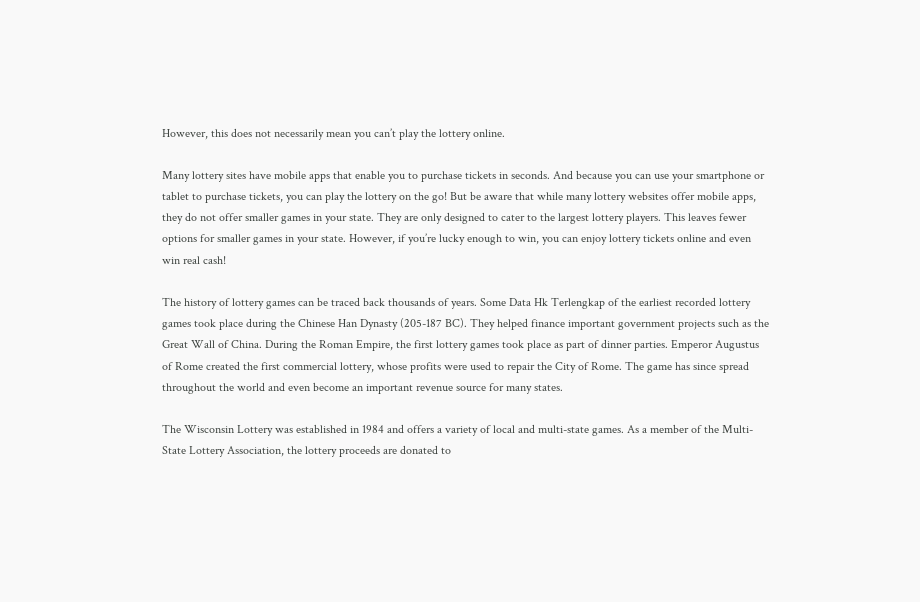However, this does not necessarily mean you can’t play the lottery online.

Many lottery sites have mobile apps that enable you to purchase tickets in seconds. And because you can use your smartphone or tablet to purchase tickets, you can play the lottery on the go! But be aware that while many lottery websites offer mobile apps, they do not offer smaller games in your state. They are only designed to cater to the largest lottery players. This leaves fewer options for smaller games in your state. However, if you’re lucky enough to win, you can enjoy lottery tickets online and even win real cash!

The history of lottery games can be traced back thousands of years. Some Data Hk Terlengkap of the earliest recorded lottery games took place during the Chinese Han Dynasty (205-187 BC). They helped finance important government projects such as the Great Wall of China. During the Roman Empire, the first lottery games took place as part of dinner parties. Emperor Augustus of Rome created the first commercial lottery, whose profits were used to repair the City of Rome. The game has since spread throughout the world and even become an important revenue source for many states.

The Wisconsin Lottery was established in 1984 and offers a variety of local and multi-state games. As a member of the Multi-State Lottery Association, the lottery proceeds are donated to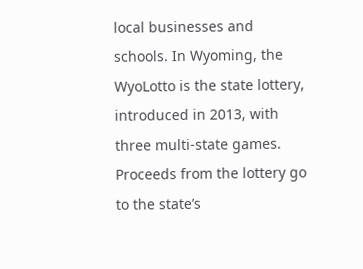local businesses and schools. In Wyoming, the WyoLotto is the state lottery, introduced in 2013, with three multi-state games. Proceeds from the lottery go to the state’s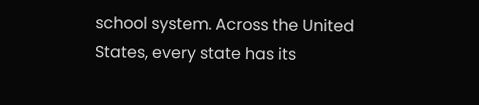school system. Across the United States, every state has its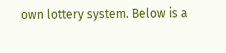own lottery system. Below is a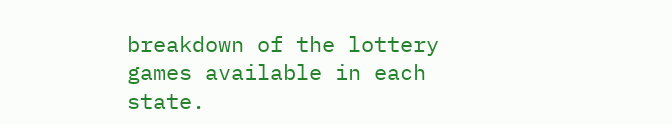breakdown of the lottery games available in each state.